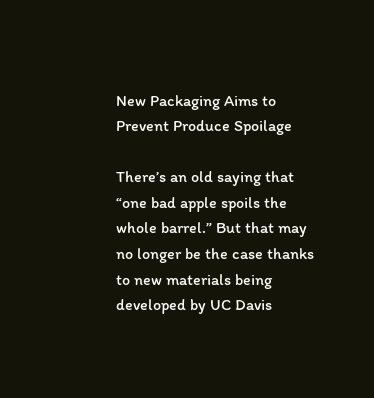New Packaging Aims to Prevent Produce Spoilage

There’s an old saying that “one bad apple spoils the whole barrel.” But that may no longer be the case thanks to new materials being developed by UC Davis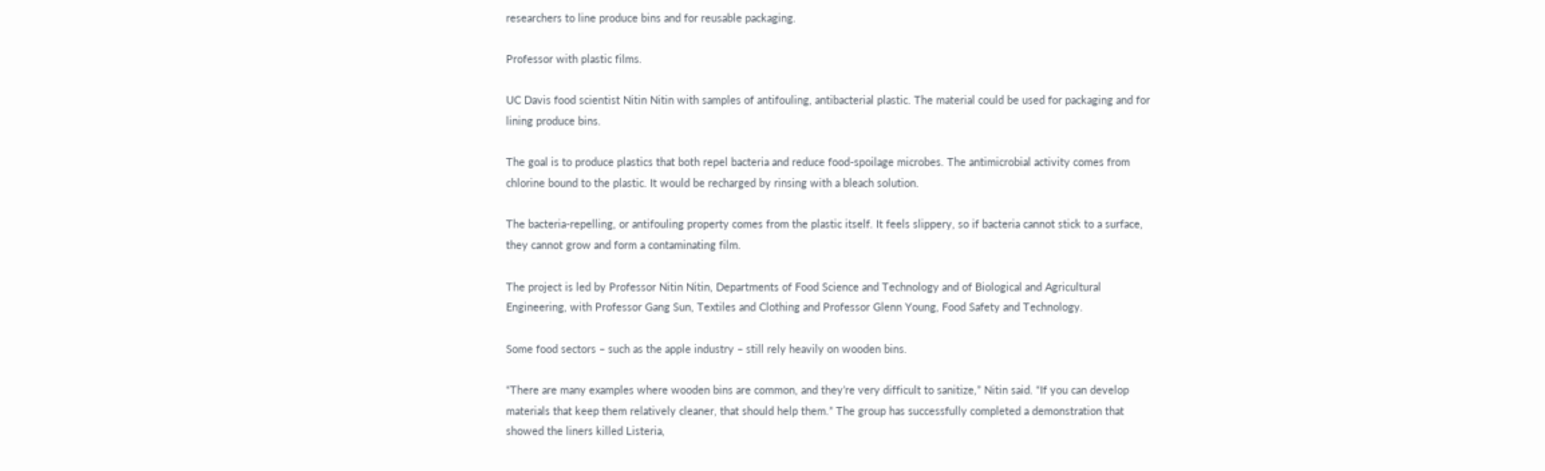researchers to line produce bins and for reusable packaging.

Professor with plastic films.

UC Davis food scientist Nitin Nitin with samples of antifouling, antibacterial plastic. The material could be used for packaging and for lining produce bins.

The goal is to produce plastics that both repel bacteria and reduce food-spoilage microbes. The antimicrobial activity comes from chlorine bound to the plastic. It would be recharged by rinsing with a bleach solution.

The bacteria-repelling, or antifouling property comes from the plastic itself. It feels slippery, so if bacteria cannot stick to a surface, they cannot grow and form a contaminating film.

The project is led by Professor Nitin Nitin, Departments of Food Science and Technology and of Biological and Agricultural Engineering, with Professor Gang Sun, Textiles and Clothing and Professor Glenn Young, Food Safety and Technology.

Some food sectors – such as the apple industry – still rely heavily on wooden bins.

“There are many examples where wooden bins are common, and they’re very difficult to sanitize,” Nitin said. “If you can develop materials that keep them relatively cleaner, that should help them.” The group has successfully completed a demonstration that showed the liners killed Listeria,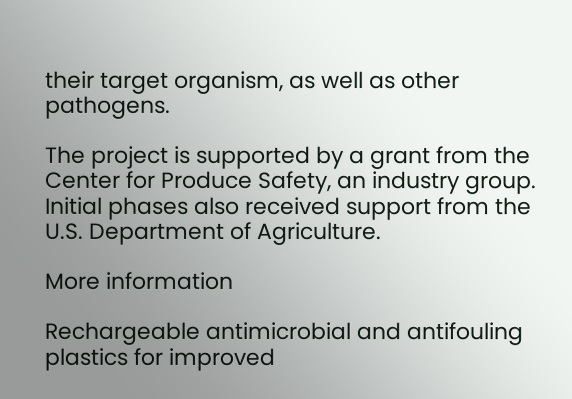their target organism, as well as other pathogens.

The project is supported by a grant from the Center for Produce Safety, an industry group. Initial phases also received support from the U.S. Department of Agriculture.

More information

Rechargeable antimicrobial and antifouling plastics for improved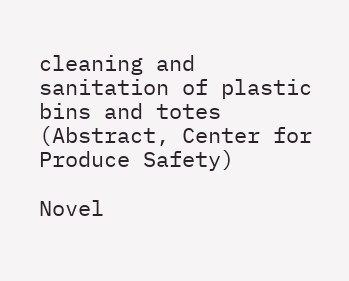cleaning and sanitation of plastic bins and totes (Abstract, Center for Produce Safety)

Novel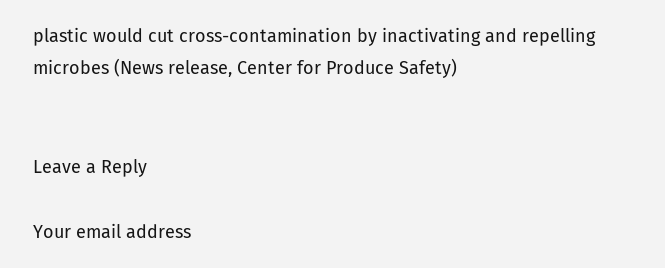plastic would cut cross-contamination by inactivating and repelling microbes (News release, Center for Produce Safety)


Leave a Reply

Your email address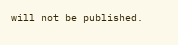will not be published.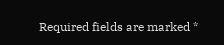Required fields are marked *